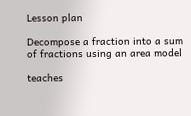Lesson plan

Decompose a fraction into a sum of fractions using an area model

teaches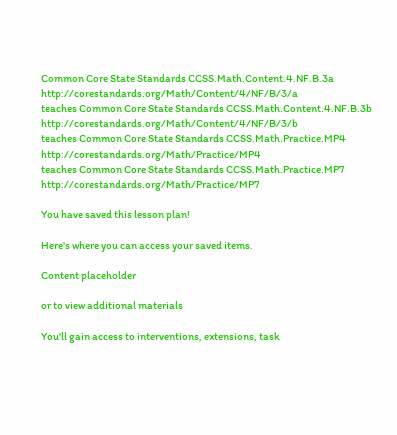Common Core State Standards CCSS.Math.Content.4.NF.B.3a http://corestandards.org/Math/Content/4/NF/B/3/a
teaches Common Core State Standards CCSS.Math.Content.4.NF.B.3b http://corestandards.org/Math/Content/4/NF/B/3/b
teaches Common Core State Standards CCSS.Math.Practice.MP4 http://corestandards.org/Math/Practice/MP4
teaches Common Core State Standards CCSS.Math.Practice.MP7 http://corestandards.org/Math/Practice/MP7

You have saved this lesson plan!

Here's where you can access your saved items.

Content placeholder

or to view additional materials

You'll gain access to interventions, extensions, task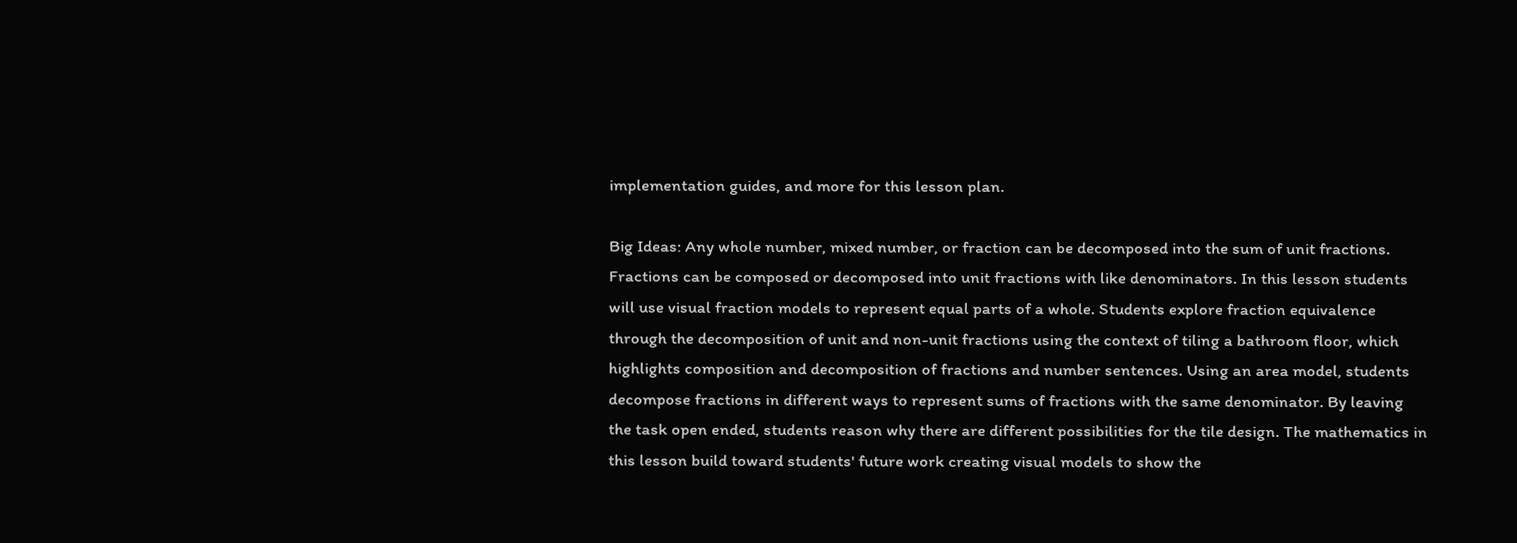implementation guides, and more for this lesson plan.

Big Ideas: Any whole number, mixed number, or fraction can be decomposed into the sum of unit fractions. Fractions can be composed or decomposed into unit fractions with like denominators. In this lesson students will use visual fraction models to represent equal parts of a whole. Students explore fraction equivalence through the decomposition of unit and non-unit fractions using the context of tiling a bathroom floor, which highlights composition and decomposition of fractions and number sentences. Using an area model, students decompose fractions in different ways to represent sums of fractions with the same denominator. By leaving the task open ended, students reason why there are different possibilities for the tile design. The mathematics in this lesson build toward students' future work creating visual models to show the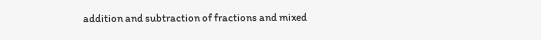addition and subtraction of fractions and mixed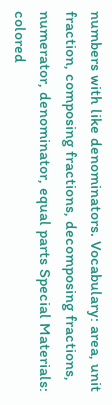numbers with like denominators. Vocabulary: area, unit fraction, composing fractions, decomposing fractions, numerator, denominator, equal parts Special Materials: colored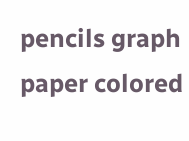pencils graph paper colored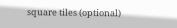square tiles (optional)